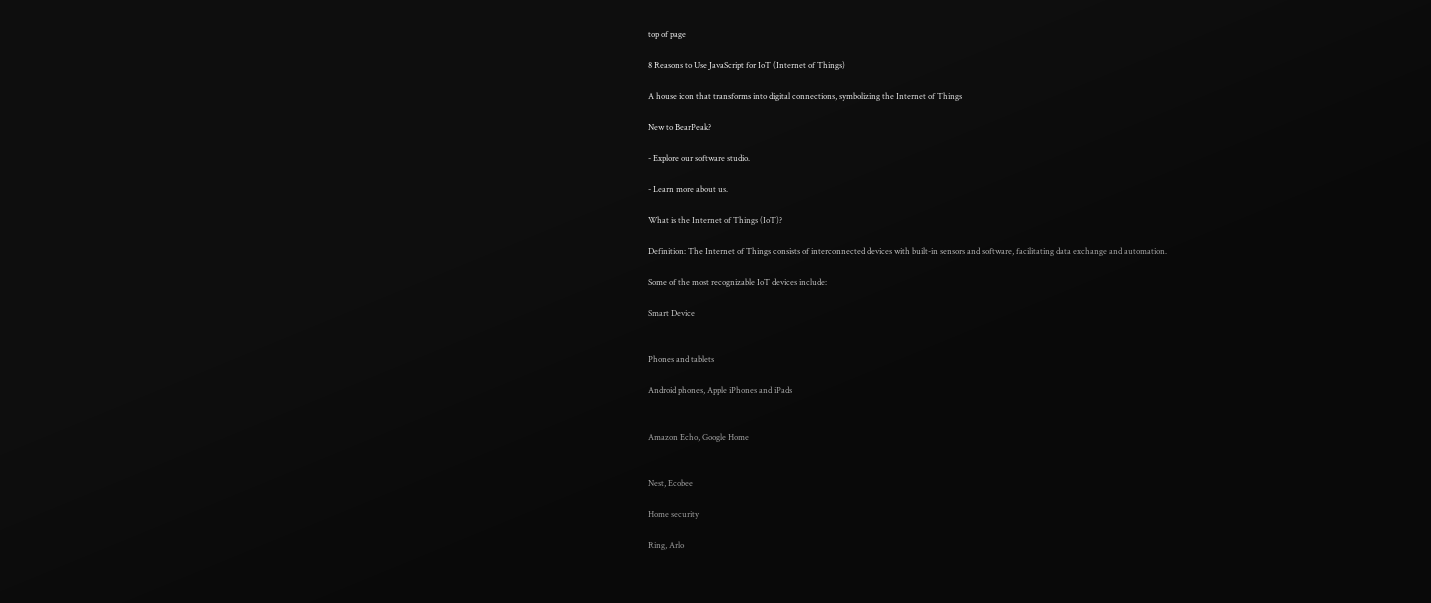top of page

8 Reasons to Use JavaScript for IoT (Internet of Things)

A house icon that transforms into digital connections, symbolizing the Internet of Things

New to BearPeak?

- Explore our software studio.

- Learn more about us.

What is the Internet of Things (IoT)?

Definition: The Internet of Things consists of interconnected devices with built-in sensors and software, facilitating data exchange and automation.

Some of the most recognizable IoT devices include:

Smart Device


Phones and tablets

Android phones, Apple iPhones and iPads


Amazon Echo, Google Home


Nest, Ecobee

Home security

Ring, Arlo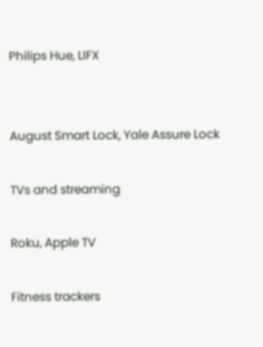Philips Hue, LIFX


August Smart Lock, Yale Assure Lock

TVs and streaming

Roku, Apple TV

Fitness trackers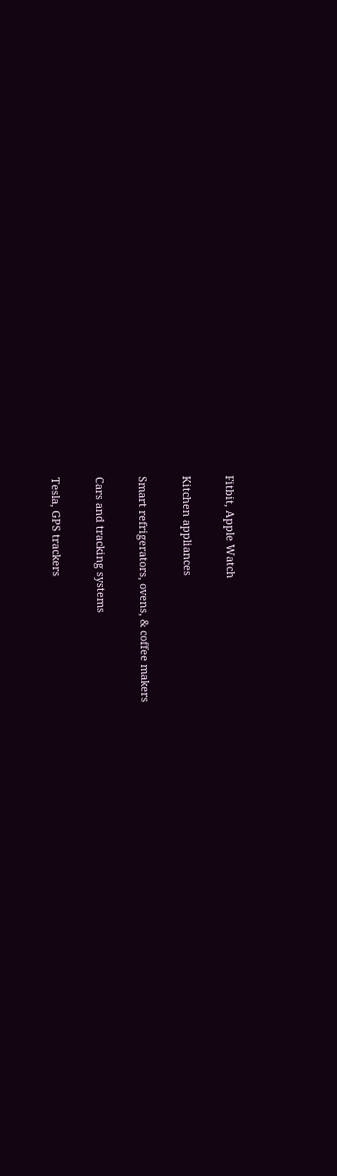Fitbit, Apple Watch

Kitchen appliances

Smart refrigerators, ovens, & coffee makers

Cars and tracking systems

Tesla, GPS trackers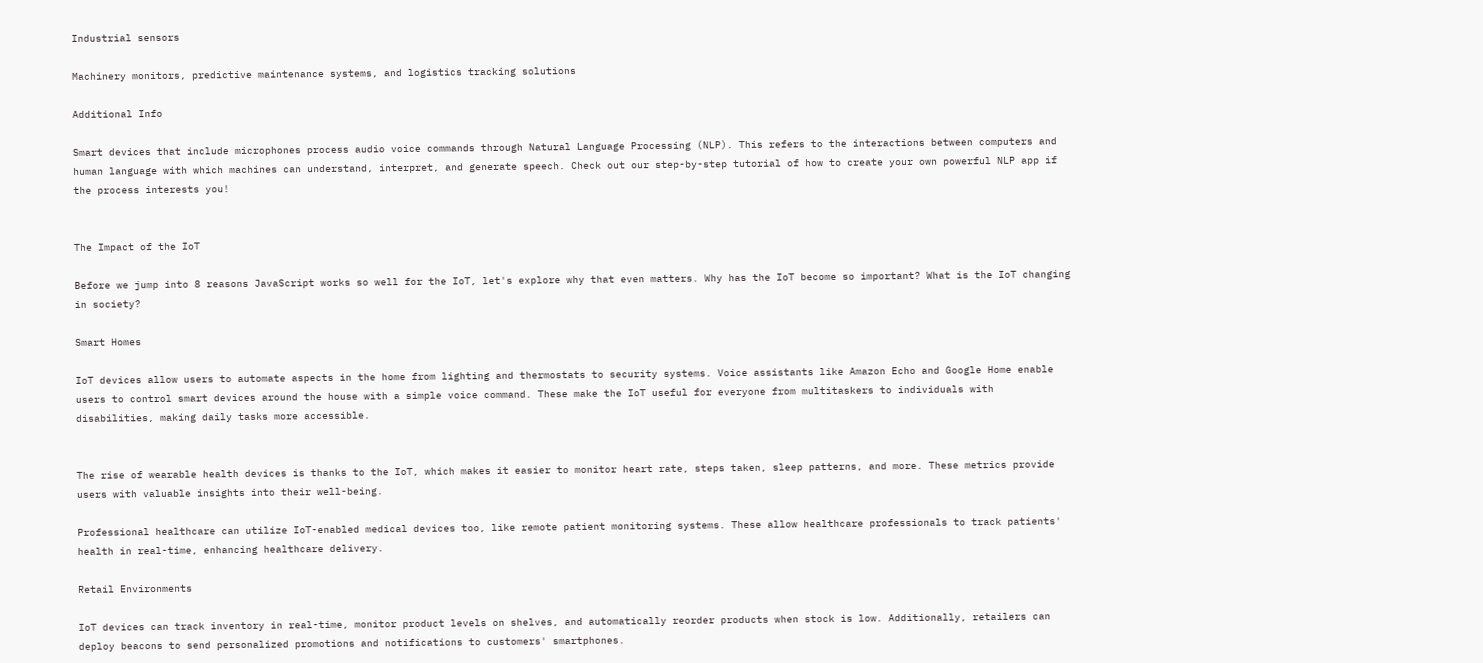Industrial sensors

Machinery monitors, predictive maintenance systems, and logistics tracking solutions

Additional Info

Smart devices that include microphones process audio voice commands through Natural Language Processing (NLP). This refers to the interactions between computers and human language with which machines can understand, interpret, and generate speech. Check out our step-by-step tutorial of how to create your own powerful NLP app if the process interests you!


The Impact of the IoT

Before we jump into 8 reasons JavaScript works so well for the IoT, let's explore why that even matters. Why has the IoT become so important? What is the IoT changing in society?

Smart Homes

IoT devices allow users to automate aspects in the home from lighting and thermostats to security systems. Voice assistants like Amazon Echo and Google Home enable users to control smart devices around the house with a simple voice command. These make the IoT useful for everyone from multitaskers to individuals with disabilities, making daily tasks more accessible.


The rise of wearable health devices is thanks to the IoT, which makes it easier to monitor heart rate, steps taken, sleep patterns, and more. These metrics provide users with valuable insights into their well-being.

Professional healthcare can utilize IoT-enabled medical devices too, like remote patient monitoring systems. These allow healthcare professionals to track patients' health in real-time, enhancing healthcare delivery.

Retail Environments

IoT devices can track inventory in real-time, monitor product levels on shelves, and automatically reorder products when stock is low. Additionally, retailers can deploy beacons to send personalized promotions and notifications to customers' smartphones.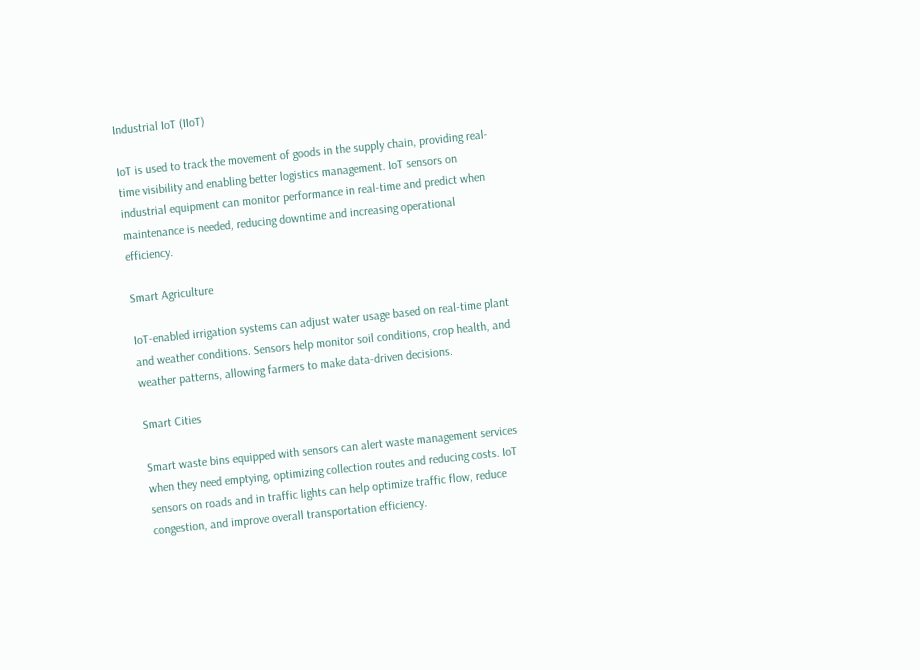Industrial IoT (IIoT)

IoT is used to track the movement of goods in the supply chain, providing real-time visibility and enabling better logistics management. IoT sensors on industrial equipment can monitor performance in real-time and predict when maintenance is needed, reducing downtime and increasing operational efficiency.

Smart Agriculture

IoT-enabled irrigation systems can adjust water usage based on real-time plant and weather conditions. Sensors help monitor soil conditions, crop health, and weather patterns, allowing farmers to make data-driven decisions.

Smart Cities

Smart waste bins equipped with sensors can alert waste management services when they need emptying, optimizing collection routes and reducing costs. IoT sensors on roads and in traffic lights can help optimize traffic flow, reduce congestion, and improve overall transportation efficiency.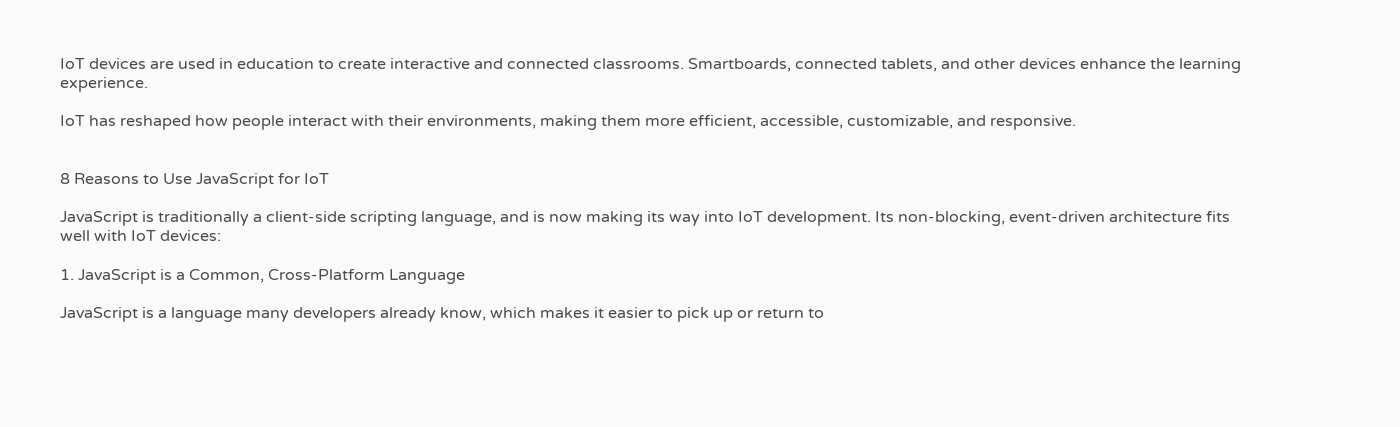IoT devices are used in education to create interactive and connected classrooms. Smartboards, connected tablets, and other devices enhance the learning experience.

IoT has reshaped how people interact with their environments, making them more efficient, accessible, customizable, and responsive.


8 Reasons to Use JavaScript for IoT

JavaScript is traditionally a client-side scripting language, and is now making its way into IoT development. Its non-blocking, event-driven architecture fits well with IoT devices:

1. JavaScript is a Common, Cross-Platform Language

JavaScript is a language many developers already know, which makes it easier to pick up or return to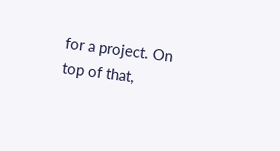for a project. On top of that,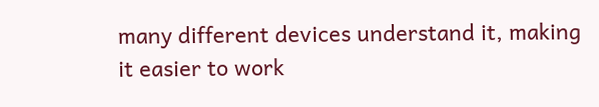many different devices understand it, making it easier to work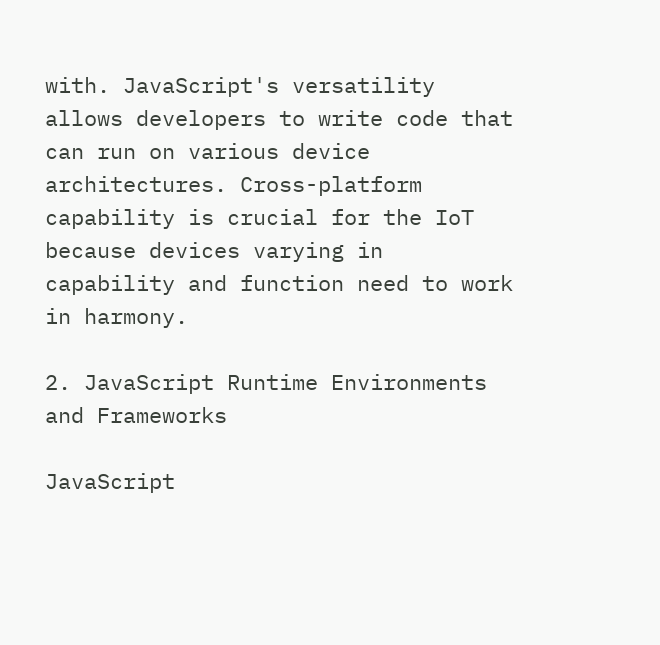with. JavaScript's versatility allows developers to write code that can run on various device architectures. Cross-platform capability is crucial for the IoT because devices varying in capability and function need to work in harmony.

2. JavaScript Runtime Environments and Frameworks

JavaScript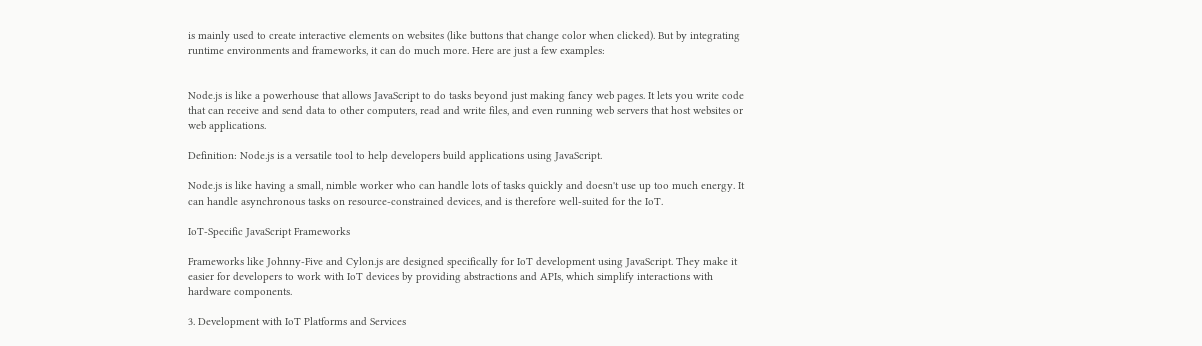is mainly used to create interactive elements on websites (like buttons that change color when clicked). But by integrating runtime environments and frameworks, it can do much more. Here are just a few examples:


Node.js is like a powerhouse that allows JavaScript to do tasks beyond just making fancy web pages. It lets you write code that can receive and send data to other computers, read and write files, and even running web servers that host websites or web applications.

Definition: Node.js is a versatile tool to help developers build applications using JavaScript.

Node.js is like having a small, nimble worker who can handle lots of tasks quickly and doesn't use up too much energy. It can handle asynchronous tasks on resource-constrained devices, and is therefore well-suited for the IoT.

IoT-Specific JavaScript Frameworks

Frameworks like Johnny-Five and Cylon.js are designed specifically for IoT development using JavaScript. They make it easier for developers to work with IoT devices by providing abstractions and APIs, which simplify interactions with hardware components.

3. Development with IoT Platforms and Services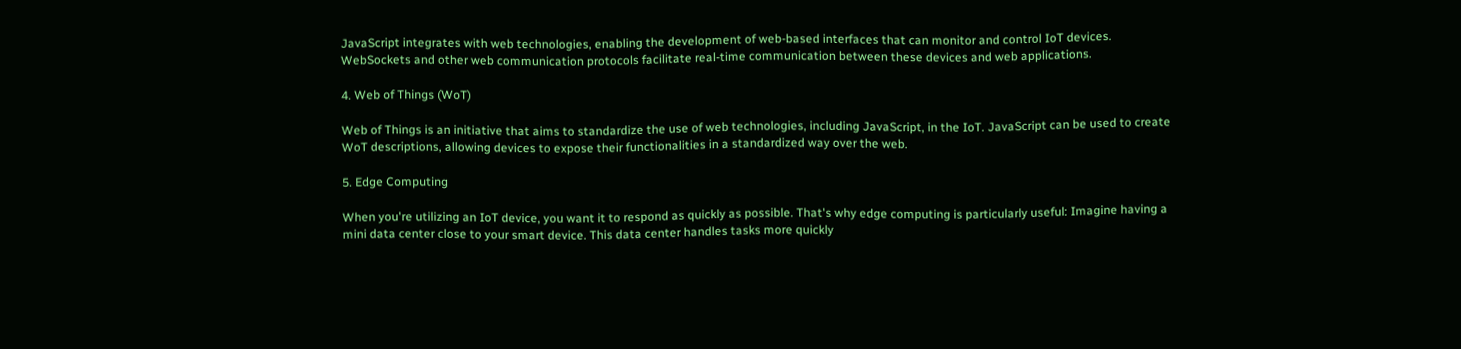JavaScript integrates with web technologies, enabling the development of web-based interfaces that can monitor and control IoT devices. WebSockets and other web communication protocols facilitate real-time communication between these devices and web applications.

4. Web of Things (WoT)

Web of Things is an initiative that aims to standardize the use of web technologies, including JavaScript, in the IoT. JavaScript can be used to create WoT descriptions, allowing devices to expose their functionalities in a standardized way over the web.

5. Edge Computing

When you're utilizing an IoT device, you want it to respond as quickly as possible. That's why edge computing is particularly useful: Imagine having a mini data center close to your smart device. This data center handles tasks more quickly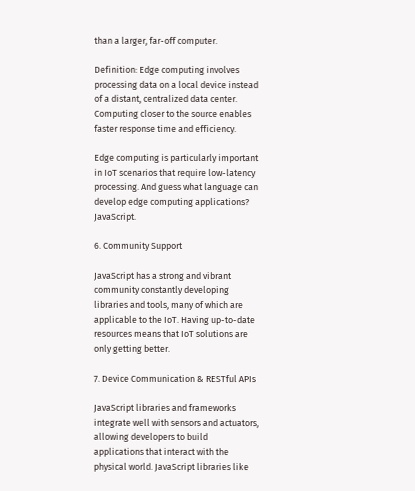than a larger, far-off computer.

Definition: Edge computing involves processing data on a local device instead of a distant, centralized data center. Computing closer to the source enables faster response time and efficiency.

Edge computing is particularly important in IoT scenarios that require low-latency processing. And guess what language can develop edge computing applications? JavaScript.

6. Community Support

JavaScript has a strong and vibrant community constantly developing libraries and tools, many of which are applicable to the IoT. Having up-to-date resources means that IoT solutions are only getting better.

7. Device Communication & RESTful APIs

JavaScript libraries and frameworks integrate well with sensors and actuators, allowing developers to build applications that interact with the physical world. JavaScript libraries like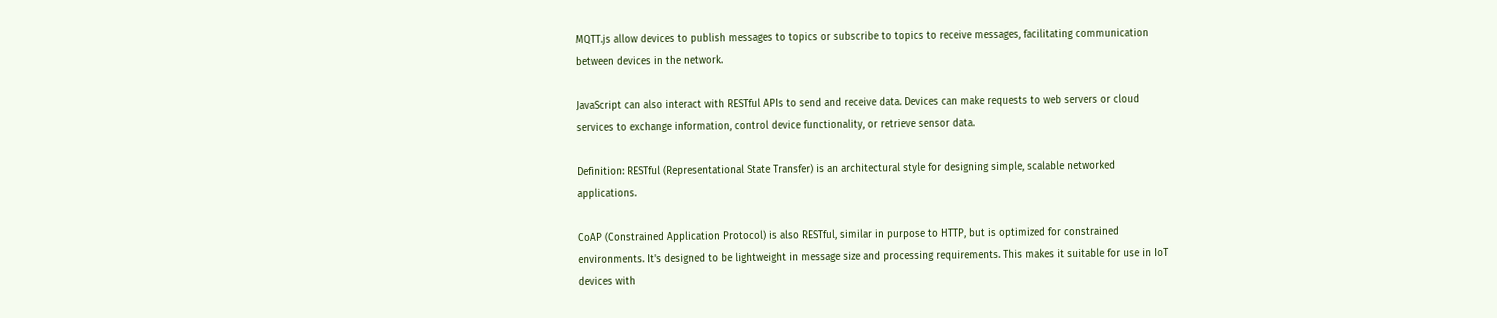MQTT.js allow devices to publish messages to topics or subscribe to topics to receive messages, facilitating communication between devices in the network.

JavaScript can also interact with RESTful APIs to send and receive data. Devices can make requests to web servers or cloud services to exchange information, control device functionality, or retrieve sensor data.

Definition: RESTful (Representational State Transfer) is an architectural style for designing simple, scalable networked applications.

CoAP (Constrained Application Protocol) is also RESTful, similar in purpose to HTTP, but is optimized for constrained environments. It's designed to be lightweight in message size and processing requirements. This makes it suitable for use in IoT devices with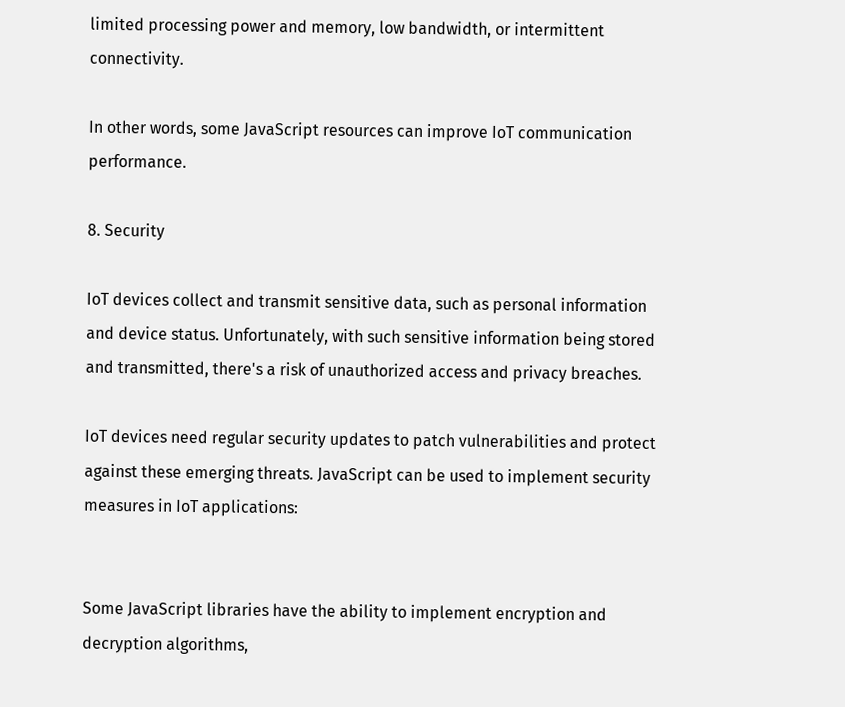limited processing power and memory, low bandwidth, or intermittent connectivity.

In other words, some JavaScript resources can improve IoT communication performance.

8. Security

IoT devices collect and transmit sensitive data, such as personal information and device status. Unfortunately, with such sensitive information being stored and transmitted, there's a risk of unauthorized access and privacy breaches.

IoT devices need regular security updates to patch vulnerabilities and protect against these emerging threats. JavaScript can be used to implement security measures in IoT applications:


Some JavaScript libraries have the ability to implement encryption and decryption algorithms,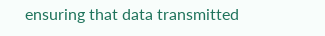ensuring that data transmitted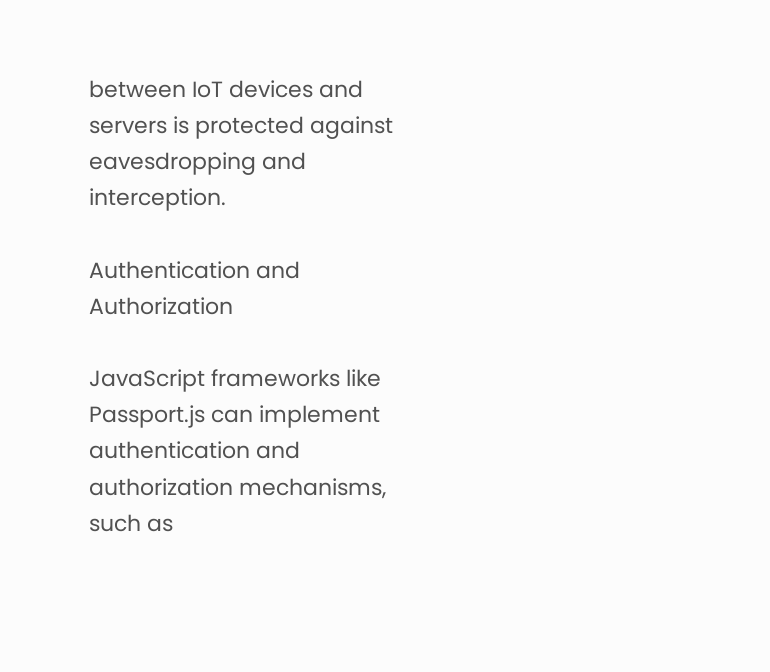between IoT devices and servers is protected against eavesdropping and interception.

Authentication and Authorization

JavaScript frameworks like Passport.js can implement authentication and authorization mechanisms, such as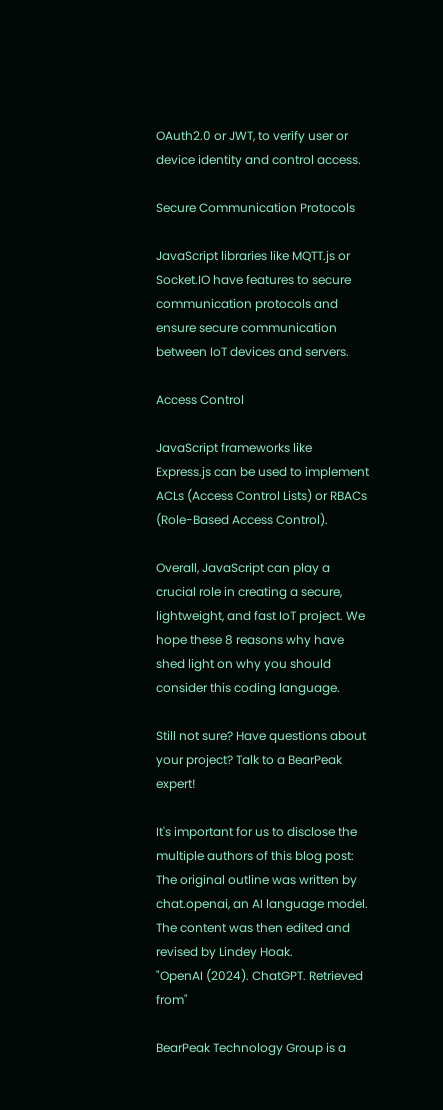OAuth2.0 or JWT, to verify user or device identity and control access.

Secure Communication Protocols

JavaScript libraries like MQTT.js or Socket.IO have features to secure communication protocols and ensure secure communication between IoT devices and servers.

Access Control

JavaScript frameworks like Express.js can be used to implement ACLs (Access Control Lists) or RBACs (Role-Based Access Control).

Overall, JavaScript can play a crucial role in creating a secure, lightweight, and fast IoT project. We hope these 8 reasons why have shed light on why you should consider this coding language.

Still not sure? Have questions about your project? Talk to a BearPeak expert!

It's important for us to disclose the multiple authors of this blog post: The original outline was written by chat.openai, an AI language model. The content was then edited and revised by Lindey Hoak.
"OpenAI (2024). ChatGPT. Retrieved from"

BearPeak Technology Group is a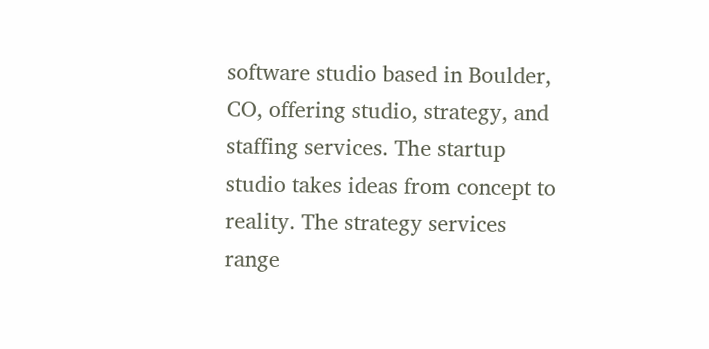software studio based in Boulder, CO, offering studio, strategy, and staffing services. The startup studio takes ideas from concept to reality. The strategy services range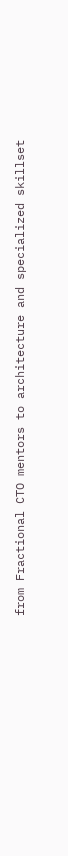from Fractional CTO mentors to architecture and specialized skillset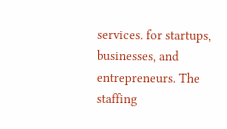services. for startups, businesses, and entrepreneurs. The staffing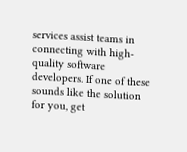services assist teams in connecting with high-quality software developers. If one of these sounds like the solution for you, get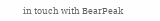in touch with BearPeak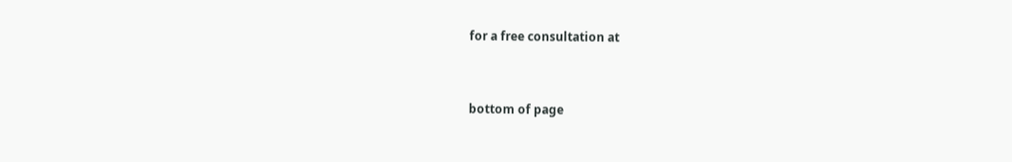for a free consultation at


bottom of page